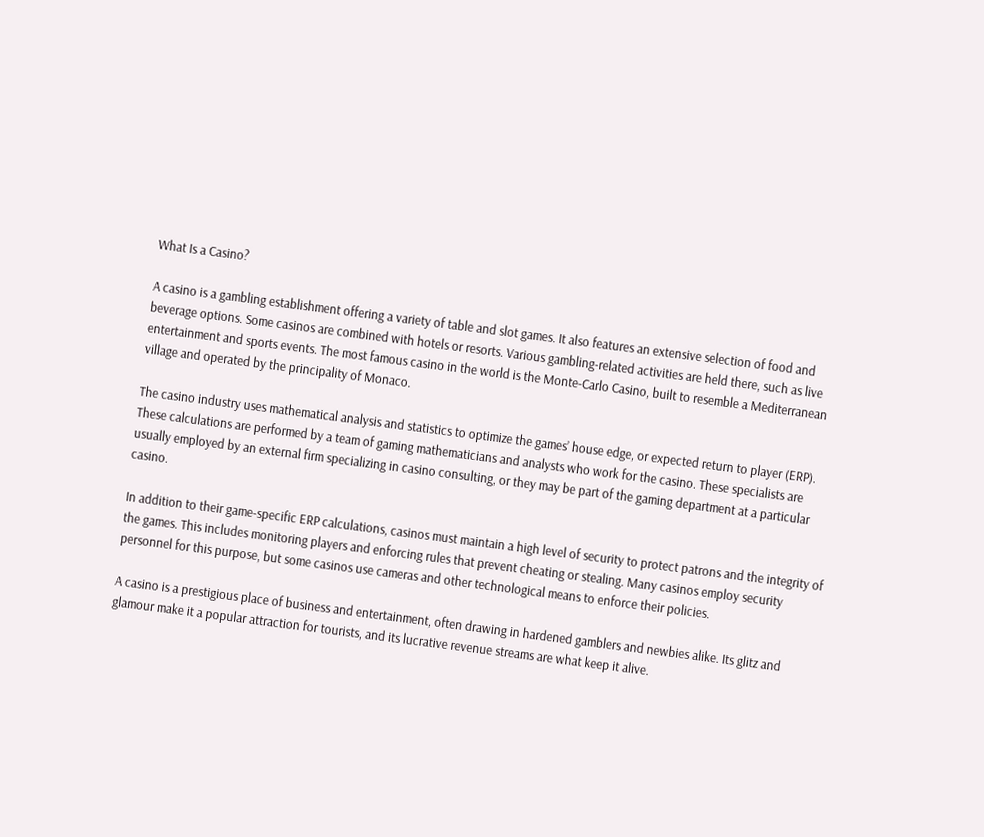What Is a Casino?

A casino is a gambling establishment offering a variety of table and slot games. It also features an extensive selection of food and beverage options. Some casinos are combined with hotels or resorts. Various gambling-related activities are held there, such as live entertainment and sports events. The most famous casino in the world is the Monte-Carlo Casino, built to resemble a Mediterranean village and operated by the principality of Monaco.

The casino industry uses mathematical analysis and statistics to optimize the games’ house edge, or expected return to player (ERP). These calculations are performed by a team of gaming mathematicians and analysts who work for the casino. These specialists are usually employed by an external firm specializing in casino consulting, or they may be part of the gaming department at a particular casino.

In addition to their game-specific ERP calculations, casinos must maintain a high level of security to protect patrons and the integrity of the games. This includes monitoring players and enforcing rules that prevent cheating or stealing. Many casinos employ security personnel for this purpose, but some casinos use cameras and other technological means to enforce their policies.

A casino is a prestigious place of business and entertainment, often drawing in hardened gamblers and newbies alike. Its glitz and glamour make it a popular attraction for tourists, and its lucrative revenue streams are what keep it alive.